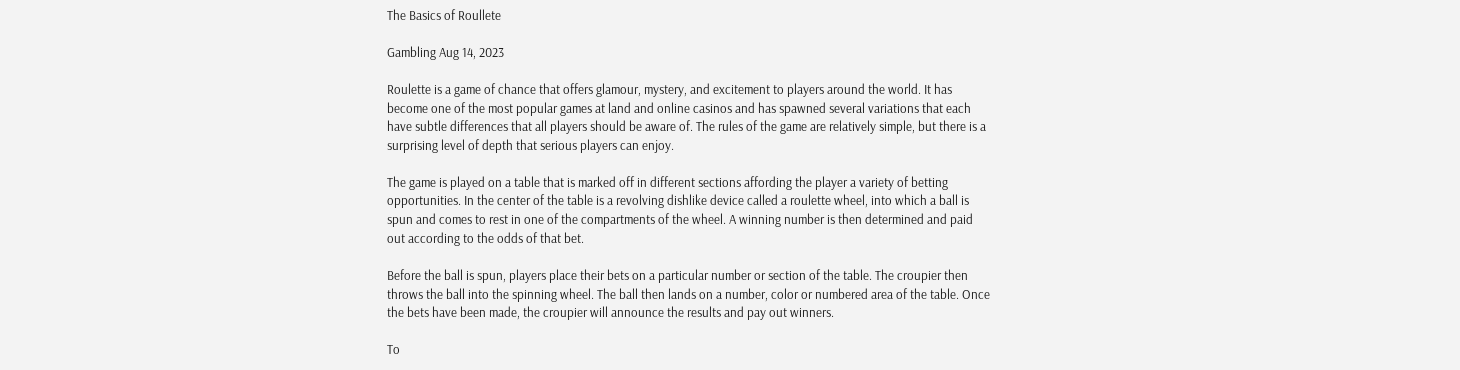The Basics of Roullete

Gambling Aug 14, 2023

Roulette is a game of chance that offers glamour, mystery, and excitement to players around the world. It has become one of the most popular games at land and online casinos and has spawned several variations that each have subtle differences that all players should be aware of. The rules of the game are relatively simple, but there is a surprising level of depth that serious players can enjoy.

The game is played on a table that is marked off in different sections affording the player a variety of betting opportunities. In the center of the table is a revolving dishlike device called a roulette wheel, into which a ball is spun and comes to rest in one of the compartments of the wheel. A winning number is then determined and paid out according to the odds of that bet.

Before the ball is spun, players place their bets on a particular number or section of the table. The croupier then throws the ball into the spinning wheel. The ball then lands on a number, color or numbered area of the table. Once the bets have been made, the croupier will announce the results and pay out winners.

To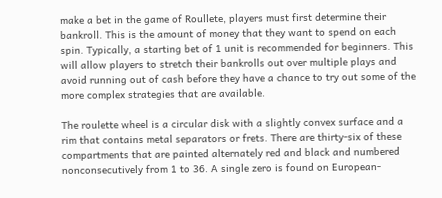make a bet in the game of Roullete, players must first determine their bankroll. This is the amount of money that they want to spend on each spin. Typically, a starting bet of 1 unit is recommended for beginners. This will allow players to stretch their bankrolls out over multiple plays and avoid running out of cash before they have a chance to try out some of the more complex strategies that are available.

The roulette wheel is a circular disk with a slightly convex surface and a rim that contains metal separators or frets. There are thirty-six of these compartments that are painted alternately red and black and numbered nonconsecutively from 1 to 36. A single zero is found on European-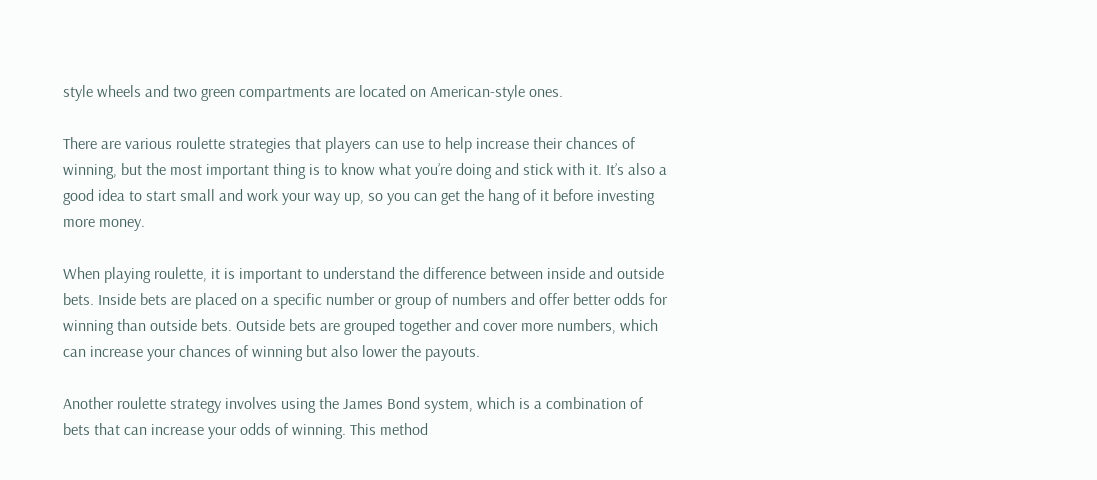style wheels and two green compartments are located on American-style ones.

There are various roulette strategies that players can use to help increase their chances of winning, but the most important thing is to know what you’re doing and stick with it. It’s also a good idea to start small and work your way up, so you can get the hang of it before investing more money.

When playing roulette, it is important to understand the difference between inside and outside bets. Inside bets are placed on a specific number or group of numbers and offer better odds for winning than outside bets. Outside bets are grouped together and cover more numbers, which can increase your chances of winning but also lower the payouts.

Another roulette strategy involves using the James Bond system, which is a combination of bets that can increase your odds of winning. This method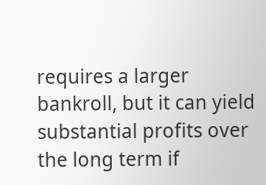requires a larger bankroll, but it can yield substantial profits over the long term if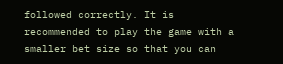followed correctly. It is recommended to play the game with a smaller bet size so that you can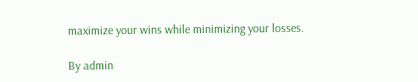maximize your wins while minimizing your losses.

By admin